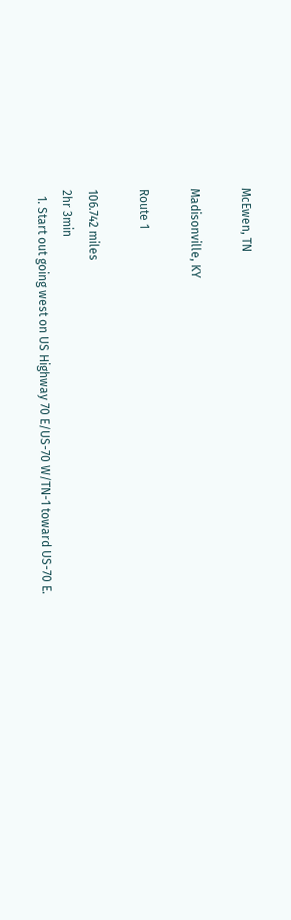McEwen, TN

Madisonville, KY

Route 1

106.742 miles
2hr 3min
  1. Start out going west on US Highway 70 E/US-70 W/TN-1 toward US-70 E.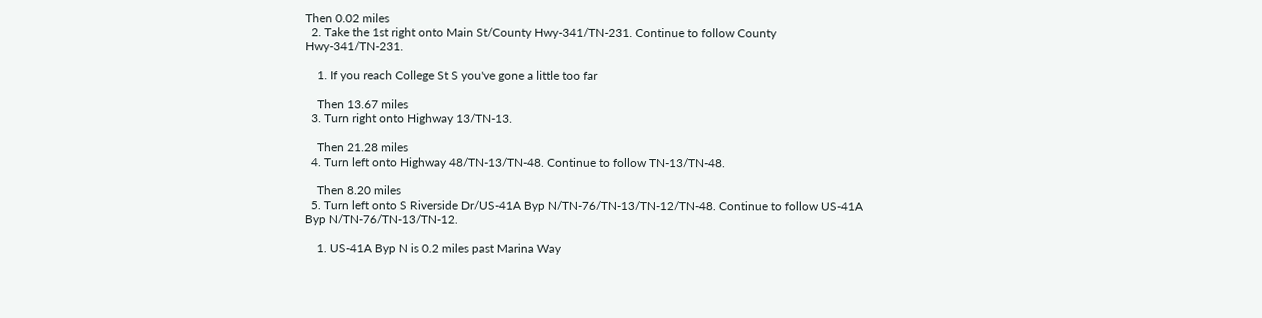Then 0.02 miles
  2. Take the 1st right onto Main St/County Hwy-341/TN-231. Continue to follow County Hwy-341/TN-231.

    1. If you reach College St S you've gone a little too far

    Then 13.67 miles
  3. Turn right onto Highway 13/TN-13.

    Then 21.28 miles
  4. Turn left onto Highway 48/TN-13/TN-48. Continue to follow TN-13/TN-48.

    Then 8.20 miles
  5. Turn left onto S Riverside Dr/US-41A Byp N/TN-76/TN-13/TN-12/TN-48. Continue to follow US-41A Byp N/TN-76/TN-13/TN-12.

    1. US-41A Byp N is 0.2 miles past Marina Way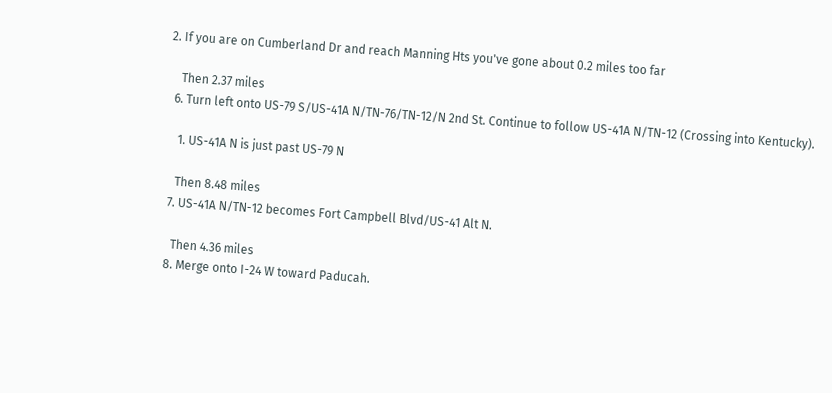2. If you are on Cumberland Dr and reach Manning Hts you've gone about 0.2 miles too far

    Then 2.37 miles
  6. Turn left onto US-79 S/US-41A N/TN-76/TN-12/N 2nd St. Continue to follow US-41A N/TN-12 (Crossing into Kentucky).

    1. US-41A N is just past US-79 N

    Then 8.48 miles
  7. US-41A N/TN-12 becomes Fort Campbell Blvd/US-41 Alt N.

    Then 4.36 miles
  8. Merge onto I-24 W toward Paducah.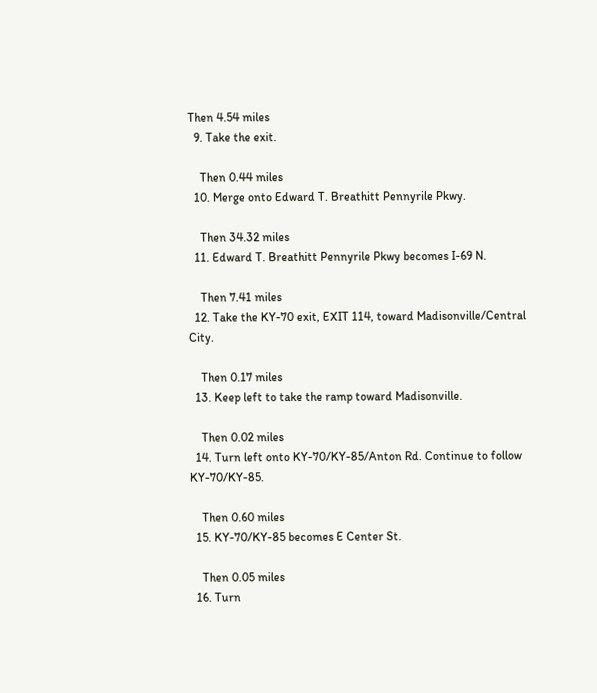Then 4.54 miles
  9. Take the exit.

    Then 0.44 miles
  10. Merge onto Edward T. Breathitt Pennyrile Pkwy.

    Then 34.32 miles
  11. Edward T. Breathitt Pennyrile Pkwy becomes I-69 N.

    Then 7.41 miles
  12. Take the KY-70 exit, EXIT 114, toward Madisonville/Central City.

    Then 0.17 miles
  13. Keep left to take the ramp toward Madisonville.

    Then 0.02 miles
  14. Turn left onto KY-70/KY-85/Anton Rd. Continue to follow KY-70/KY-85.

    Then 0.60 miles
  15. KY-70/KY-85 becomes E Center St.

    Then 0.05 miles
  16. Turn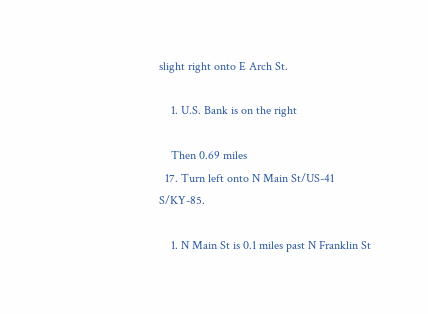slight right onto E Arch St.

    1. U.S. Bank is on the right

    Then 0.69 miles
  17. Turn left onto N Main St/US-41 S/KY-85.

    1. N Main St is 0.1 miles past N Franklin St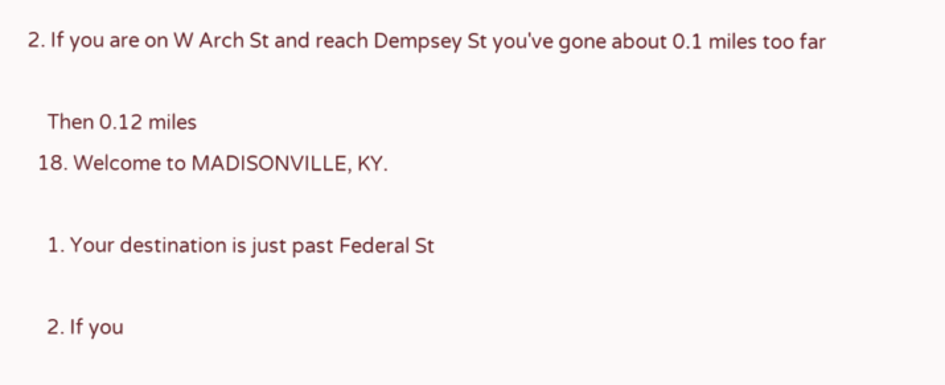2. If you are on W Arch St and reach Dempsey St you've gone about 0.1 miles too far

    Then 0.12 miles
  18. Welcome to MADISONVILLE, KY.

    1. Your destination is just past Federal St

    2. If you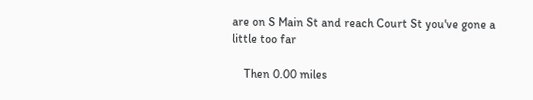are on S Main St and reach Court St you've gone a little too far

    Then 0.00 miles